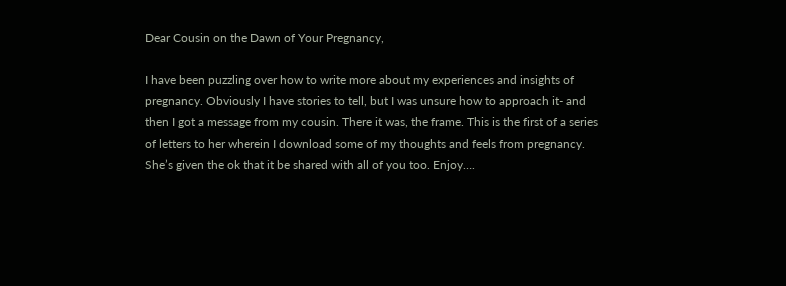Dear Cousin on the Dawn of Your Pregnancy,

I have been puzzling over how to write more about my experiences and insights of pregnancy. Obviously I have stories to tell, but I was unsure how to approach it- and then I got a message from my cousin. There it was, the frame. This is the first of a series of letters to her wherein I download some of my thoughts and feels from pregnancy. She’s given the ok that it be shared with all of you too. Enjoy….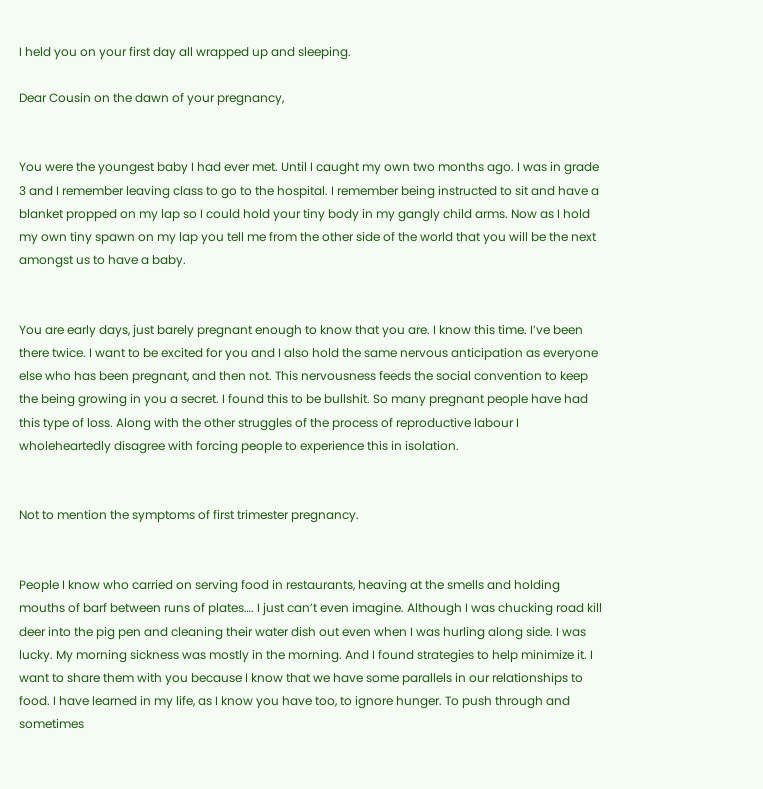I held you on your first day all wrapped up and sleeping.

Dear Cousin on the dawn of your pregnancy,


You were the youngest baby I had ever met. Until I caught my own two months ago. I was in grade 3 and I remember leaving class to go to the hospital. I remember being instructed to sit and have a blanket propped on my lap so I could hold your tiny body in my gangly child arms. Now as I hold my own tiny spawn on my lap you tell me from the other side of the world that you will be the next amongst us to have a baby.


You are early days, just barely pregnant enough to know that you are. I know this time. I’ve been there twice. I want to be excited for you and I also hold the same nervous anticipation as everyone else who has been pregnant, and then not. This nervousness feeds the social convention to keep the being growing in you a secret. I found this to be bullshit. So many pregnant people have had this type of loss. Along with the other struggles of the process of reproductive labour I wholeheartedly disagree with forcing people to experience this in isolation.


Not to mention the symptoms of first trimester pregnancy.


People I know who carried on serving food in restaurants, heaving at the smells and holding mouths of barf between runs of plates…. I just can’t even imagine. Although I was chucking road kill deer into the pig pen and cleaning their water dish out even when I was hurling along side. I was lucky. My morning sickness was mostly in the morning. And I found strategies to help minimize it. I want to share them with you because I know that we have some parallels in our relationships to food. I have learned in my life, as I know you have too, to ignore hunger. To push through and sometimes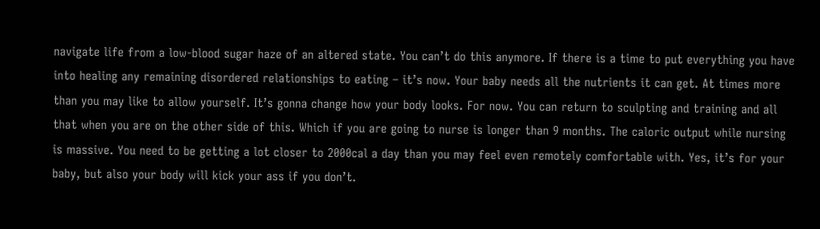navigate life from a low-blood sugar haze of an altered state. You can’t do this anymore. If there is a time to put everything you have into healing any remaining disordered relationships to eating – it’s now. Your baby needs all the nutrients it can get. At times more than you may like to allow yourself. It’s gonna change how your body looks. For now. You can return to sculpting and training and all that when you are on the other side of this. Which if you are going to nurse is longer than 9 months. The caloric output while nursing is massive. You need to be getting a lot closer to 2000cal a day than you may feel even remotely comfortable with. Yes, it’s for your baby, but also your body will kick your ass if you don’t.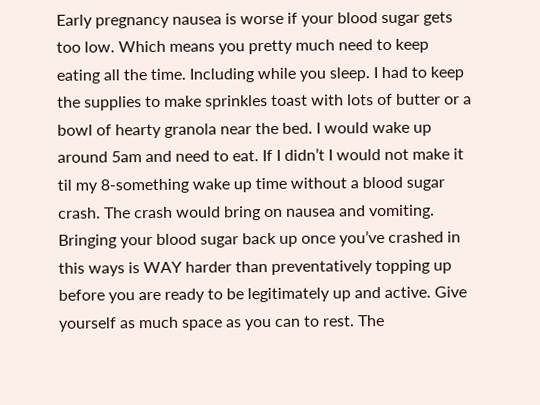Early pregnancy nausea is worse if your blood sugar gets too low. Which means you pretty much need to keep eating all the time. Including while you sleep. I had to keep the supplies to make sprinkles toast with lots of butter or a bowl of hearty granola near the bed. I would wake up around 5am and need to eat. If I didn’t I would not make it til my 8-something wake up time without a blood sugar crash. The crash would bring on nausea and vomiting. Bringing your blood sugar back up once you’ve crashed in this ways is WAY harder than preventatively topping up before you are ready to be legitimately up and active. Give yourself as much space as you can to rest. The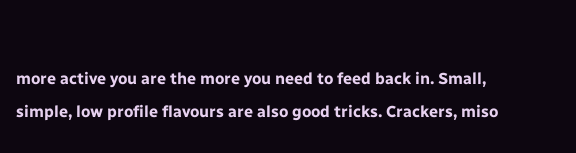more active you are the more you need to feed back in. Small, simple, low profile flavours are also good tricks. Crackers, miso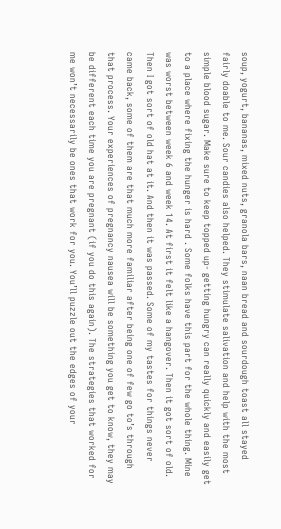soup, yogurt, bananas, mixed nuts, granola bars, naan bread and sourdough toast all stayed fairly doable to me. Sour candies also helped. They stimulate salivation and help with the most simple blood sugar. Make sure to keep topped up- getting hungry can really quickly and easily get to a place where fixing the hunger is hard . Some folks have this part for the whole thing. Mine was worst between week 6 and week 14. At first it felt like a hangover. Then it got sort of old. Then I got sort of old hat at it. And then it was passed. Some of my tastes for things never came back, some of them are that much more familiar after being one of few go to’s through that process. Your experiences of pregnancy nausea will be something you get to know, they may be different each time you are pregnant (if you do this again). The strategies that worked for me won’t necessarily be ones that work for you. You’ll puzzle out the edges of your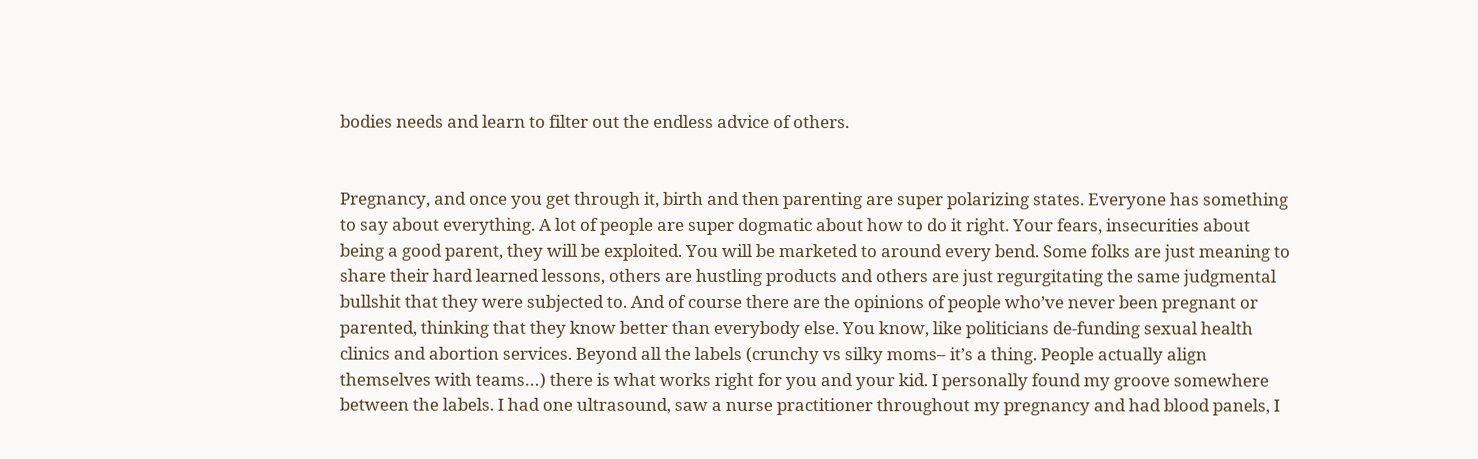bodies needs and learn to filter out the endless advice of others.


Pregnancy, and once you get through it, birth and then parenting are super polarizing states. Everyone has something to say about everything. A lot of people are super dogmatic about how to do it right. Your fears, insecurities about being a good parent, they will be exploited. You will be marketed to around every bend. Some folks are just meaning to share their hard learned lessons, others are hustling products and others are just regurgitating the same judgmental bullshit that they were subjected to. And of course there are the opinions of people who’ve never been pregnant or parented, thinking that they know better than everybody else. You know, like politicians de-funding sexual health clinics and abortion services. Beyond all the labels (crunchy vs silky moms– it’s a thing. People actually align themselves with teams…) there is what works right for you and your kid. I personally found my groove somewhere between the labels. I had one ultrasound, saw a nurse practitioner throughout my pregnancy and had blood panels, I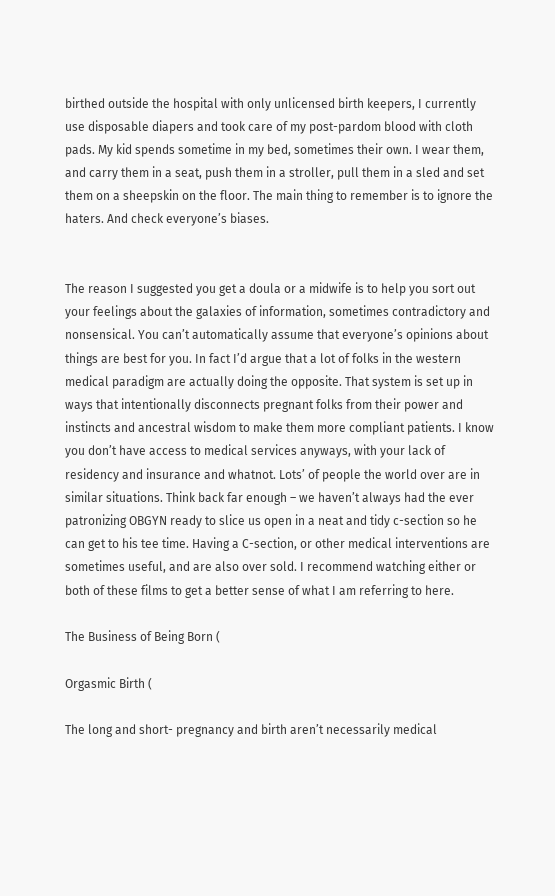birthed outside the hospital with only unlicensed birth keepers, I currently use disposable diapers and took care of my post-pardom blood with cloth pads. My kid spends sometime in my bed, sometimes their own. I wear them, and carry them in a seat, push them in a stroller, pull them in a sled and set them on a sheepskin on the floor. The main thing to remember is to ignore the haters. And check everyone’s biases.


The reason I suggested you get a doula or a midwife is to help you sort out your feelings about the galaxies of information, sometimes contradictory and nonsensical. You can’t automatically assume that everyone’s opinions about things are best for you. In fact I’d argue that a lot of folks in the western medical paradigm are actually doing the opposite. That system is set up in ways that intentionally disconnects pregnant folks from their power and instincts and ancestral wisdom to make them more compliant patients. I know you don’t have access to medical services anyways, with your lack of residency and insurance and whatnot. Lots’ of people the world over are in similar situations. Think back far enough – we haven’t always had the ever patronizing OBGYN ready to slice us open in a neat and tidy c-section so he can get to his tee time. Having a C-section, or other medical interventions are sometimes useful, and are also over sold. I recommend watching either or both of these films to get a better sense of what I am referring to here.

The Business of Being Born (

Orgasmic Birth (

The long and short- pregnancy and birth aren’t necessarily medical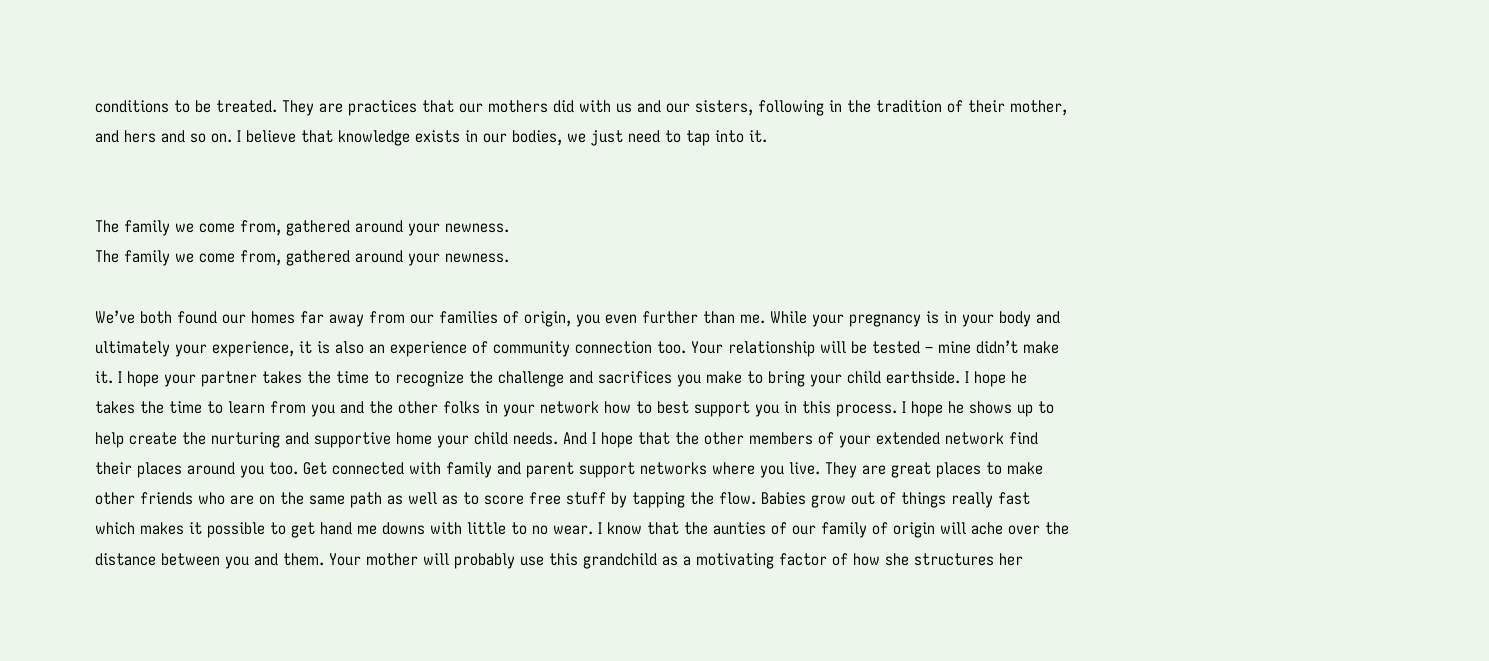conditions to be treated. They are practices that our mothers did with us and our sisters, following in the tradition of their mother, and hers and so on. I believe that knowledge exists in our bodies, we just need to tap into it.


The family we come from, gathered around your newness.
The family we come from, gathered around your newness.

We’ve both found our homes far away from our families of origin, you even further than me. While your pregnancy is in your body and ultimately your experience, it is also an experience of community connection too. Your relationship will be tested – mine didn’t make it. I hope your partner takes the time to recognize the challenge and sacrifices you make to bring your child earthside. I hope he takes the time to learn from you and the other folks in your network how to best support you in this process. I hope he shows up to help create the nurturing and supportive home your child needs. And I hope that the other members of your extended network find their places around you too. Get connected with family and parent support networks where you live. They are great places to make other friends who are on the same path as well as to score free stuff by tapping the flow. Babies grow out of things really fast which makes it possible to get hand me downs with little to no wear. I know that the aunties of our family of origin will ache over the distance between you and them. Your mother will probably use this grandchild as a motivating factor of how she structures her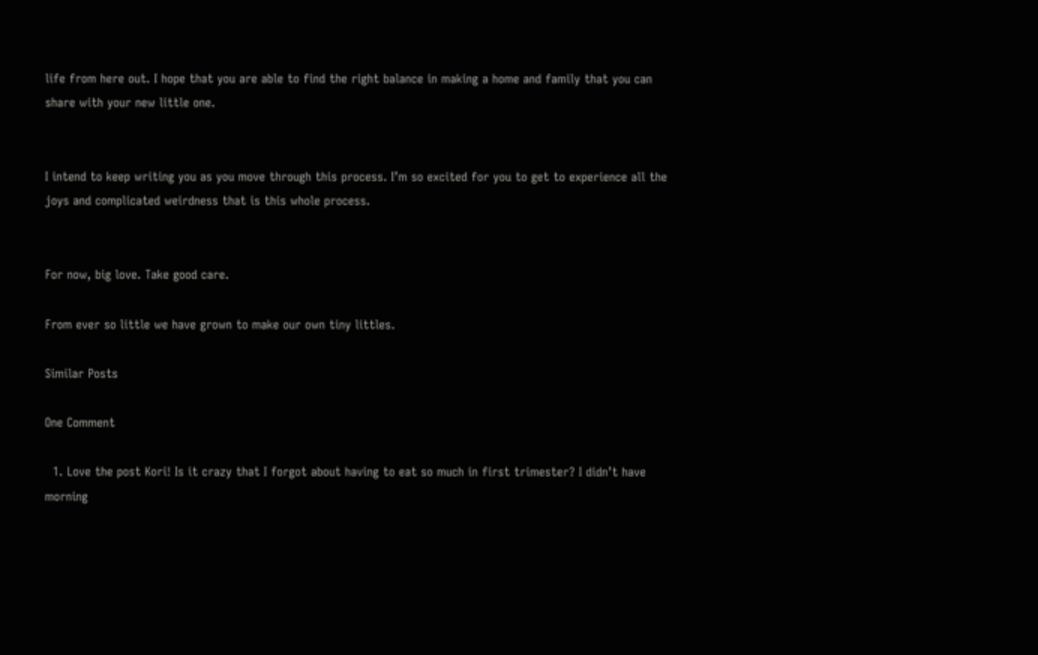life from here out. I hope that you are able to find the right balance in making a home and family that you can share with your new little one.


I intend to keep writing you as you move through this process. I’m so excited for you to get to experience all the joys and complicated weirdness that is this whole process.


For now, big love. Take good care.

From ever so little we have grown to make our own tiny littles.

Similar Posts

One Comment

  1. Love the post Kori! Is it crazy that I forgot about having to eat so much in first trimester? I didn’t have morning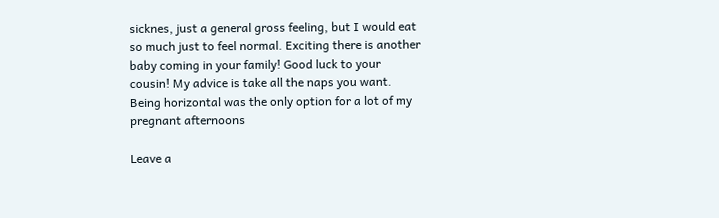sicknes, just a general gross feeling, but I would eat so much just to feel normal. Exciting there is another baby coming in your family! Good luck to your cousin! My advice is take all the naps you want. Being horizontal was the only option for a lot of my pregnant afternoons

Leave a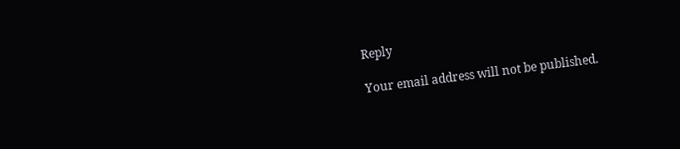Reply

Your email address will not be published.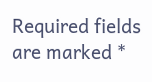Required fields are marked *